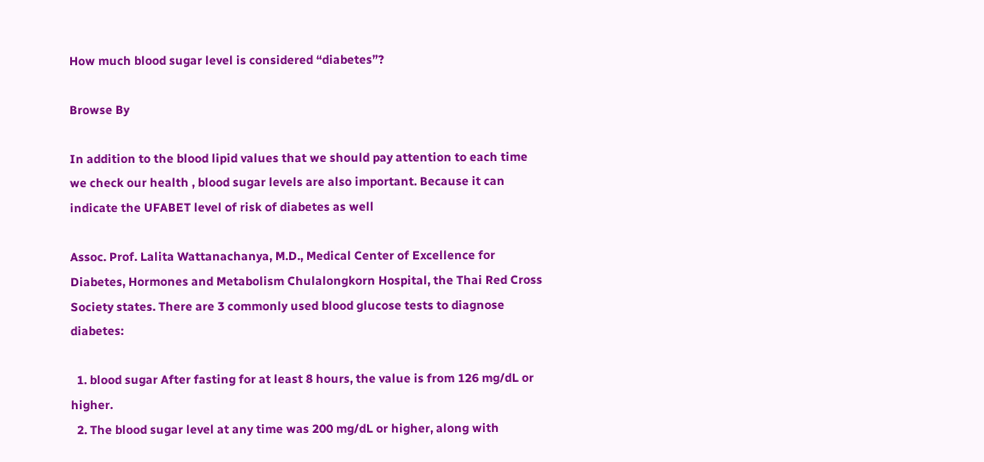How much blood sugar level is considered “diabetes”?

Browse By

In addition to the blood lipid values that we should pay attention to each time we check our health , blood sugar levels are also important. Because it can indicate the UFABET level of risk of diabetes as well

Assoc. Prof. Lalita Wattanachanya, M.D., Medical Center of Excellence for Diabetes, Hormones and Metabolism Chulalongkorn Hospital, the Thai Red Cross Society states. There are 3 commonly used blood glucose tests to diagnose diabetes:

  1. blood sugar After fasting for at least 8 hours, the value is from 126 mg/dL or higher.
  2. The blood sugar level at any time was 200 mg/dL or higher, along with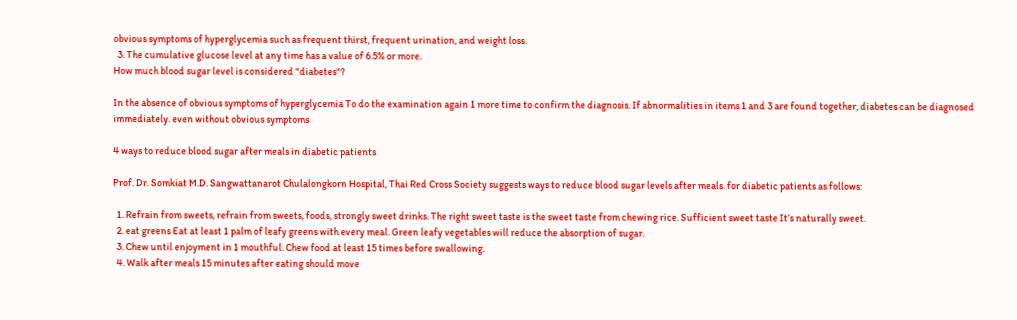obvious symptoms of hyperglycemia such as frequent thirst, frequent urination, and weight loss.
  3. The cumulative glucose level at any time has a value of 6.5% or more.
How much blood sugar level is considered "diabetes"?

In the absence of obvious symptoms of hyperglycemia To do the examination again 1 more time to confirm the diagnosis. If abnormalities in items 1 and 3 are found together, diabetes can be diagnosed immediately. even without obvious symptoms

4 ways to reduce blood sugar after meals in diabetic patients

Prof. Dr. Somkiat M.D. Sangwattanarot Chulalongkorn Hospital, Thai Red Cross Society suggests ways to reduce blood sugar levels after meals. for diabetic patients as follows:

  1. Refrain from sweets, refrain from sweets, foods, strongly sweet drinks. The right sweet taste is the sweet taste from chewing rice. Sufficient sweet taste It’s naturally sweet.
  2. eat greens Eat at least 1 palm of leafy greens with every meal. Green leafy vegetables will reduce the absorption of sugar.
  3. Chew until enjoyment in 1 mouthful. Chew food at least 15 times before swallowing.
  4. Walk after meals 15 minutes after eating should move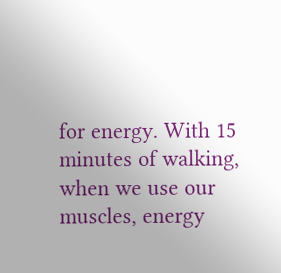for energy. With 15 minutes of walking, when we use our muscles, energy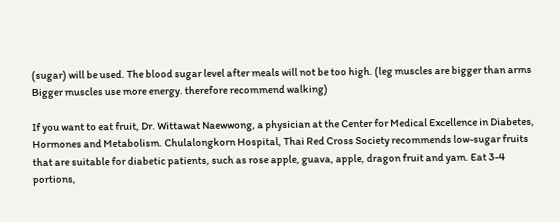(sugar) will be used. The blood sugar level after meals will not be too high. (leg muscles are bigger than arms Bigger muscles use more energy. therefore recommend walking)

If you want to eat fruit, Dr. Wittawat Naewwong, a physician at the Center for Medical Excellence in Diabetes, Hormones and Metabolism. Chulalongkorn Hospital, Thai Red Cross Society recommends low-sugar fruits that are suitable for diabetic patients, such as rose apple, guava, apple, dragon fruit and yam. Eat 3-4 portions,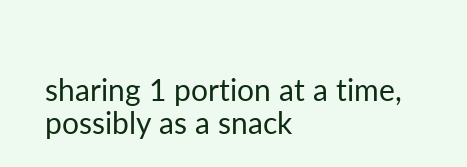sharing 1 portion at a time, possibly as a snack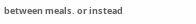between meals. or instead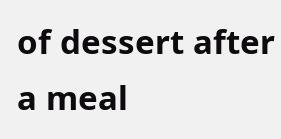of dessert after a meal